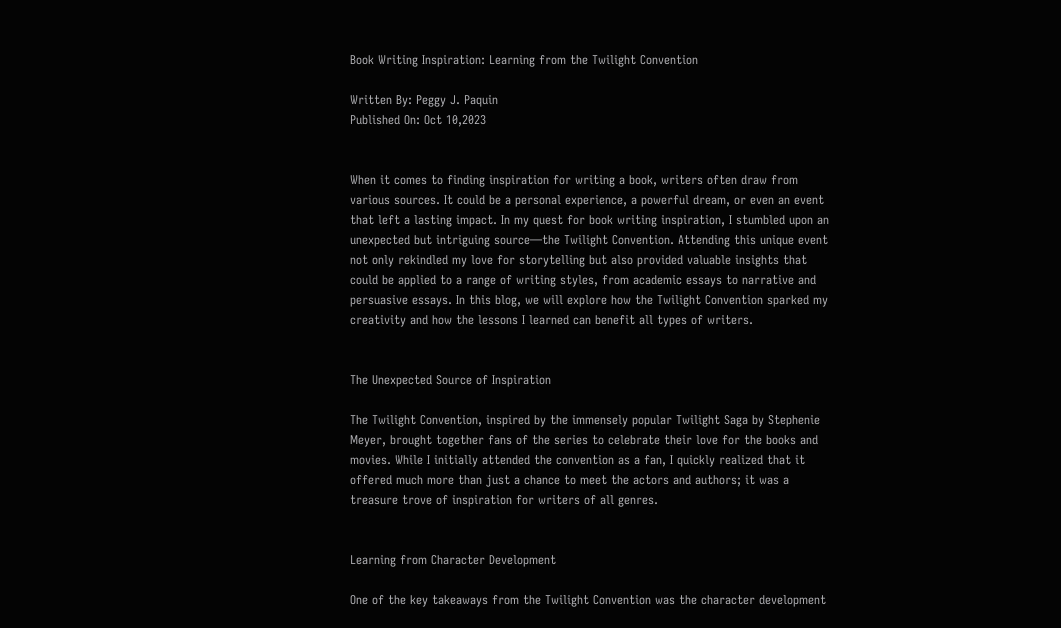Book Writing Inspiration: Learning from the Twilight Convention

Written By: Peggy J. Paquin
Published On: Oct 10,2023


When it comes to finding inspiration for writing a book, writers often draw from various sources. It could be a personal experience, a powerful dream, or even an event that left a lasting impact. In my quest for book writing inspiration, I stumbled upon an unexpected but intriguing source—the Twilight Convention. Attending this unique event not only rekindled my love for storytelling but also provided valuable insights that could be applied to a range of writing styles, from academic essays to narrative and persuasive essays. In this blog, we will explore how the Twilight Convention sparked my creativity and how the lessons I learned can benefit all types of writers.


The Unexpected Source of Inspiration

The Twilight Convention, inspired by the immensely popular Twilight Saga by Stephenie Meyer, brought together fans of the series to celebrate their love for the books and movies. While I initially attended the convention as a fan, I quickly realized that it offered much more than just a chance to meet the actors and authors; it was a treasure trove of inspiration for writers of all genres.


Learning from Character Development

One of the key takeaways from the Twilight Convention was the character development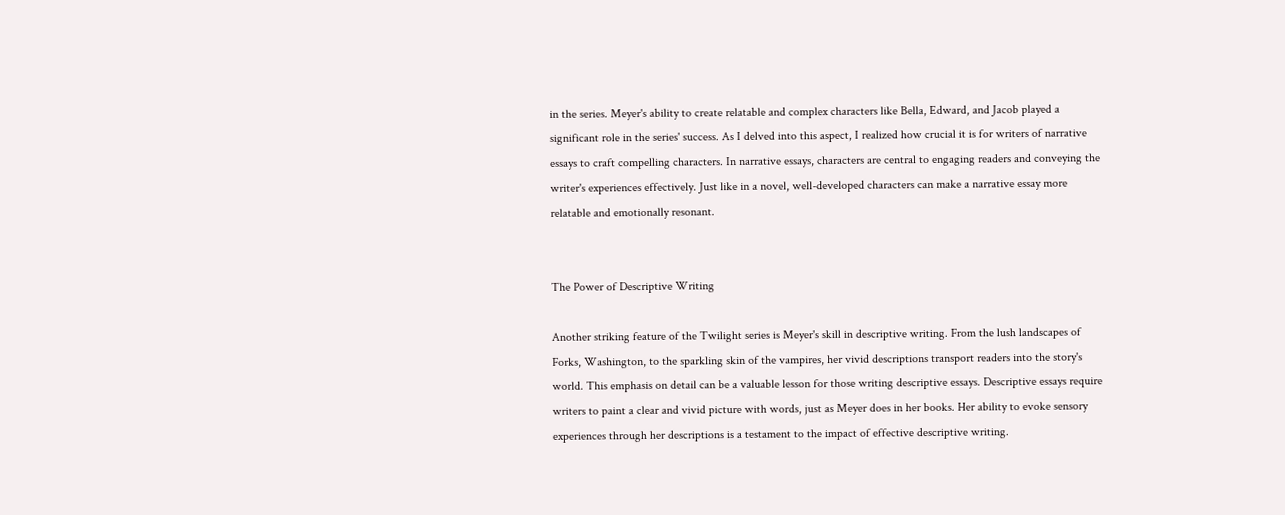in the series. Meyer's ability to create relatable and complex characters like Bella, Edward, and Jacob played a significant role in the series' success. As I delved into this aspect, I realized how crucial it is for writers of narrative essays to craft compelling characters. In narrative essays, characters are central to engaging readers and conveying the writer's experiences effectively. Just like in a novel, well-developed characters can make a narrative essay more relatable and emotionally resonant.


The Power of Descriptive Writing

Another striking feature of the Twilight series is Meyer's skill in descriptive writing. From the lush landscapes of Forks, Washington, to the sparkling skin of the vampires, her vivid descriptions transport readers into the story's world. This emphasis on detail can be a valuable lesson for those writing descriptive essays. Descriptive essays require writers to paint a clear and vivid picture with words, just as Meyer does in her books. Her ability to evoke sensory experiences through her descriptions is a testament to the impact of effective descriptive writing.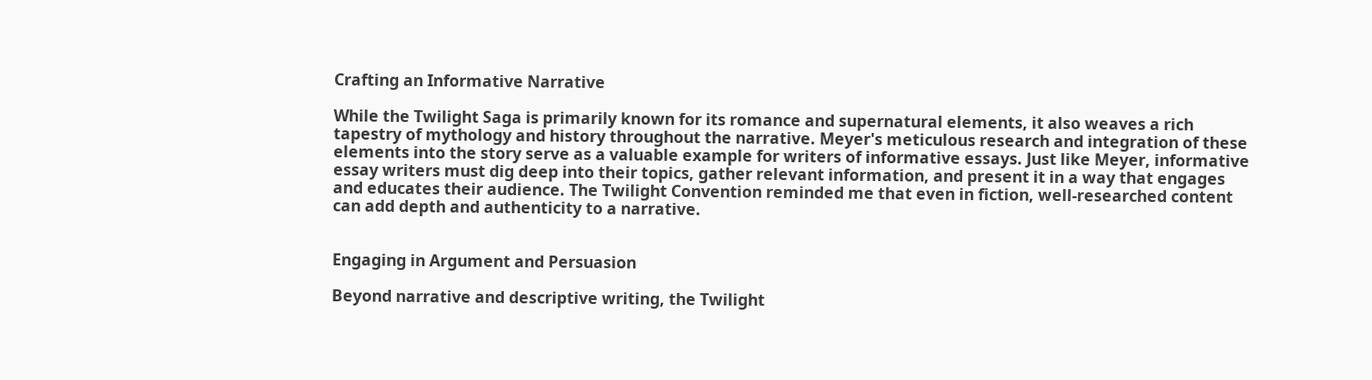Crafting an Informative Narrative

While the Twilight Saga is primarily known for its romance and supernatural elements, it also weaves a rich tapestry of mythology and history throughout the narrative. Meyer's meticulous research and integration of these elements into the story serve as a valuable example for writers of informative essays. Just like Meyer, informative essay writers must dig deep into their topics, gather relevant information, and present it in a way that engages and educates their audience. The Twilight Convention reminded me that even in fiction, well-researched content can add depth and authenticity to a narrative.


Engaging in Argument and Persuasion

Beyond narrative and descriptive writing, the Twilight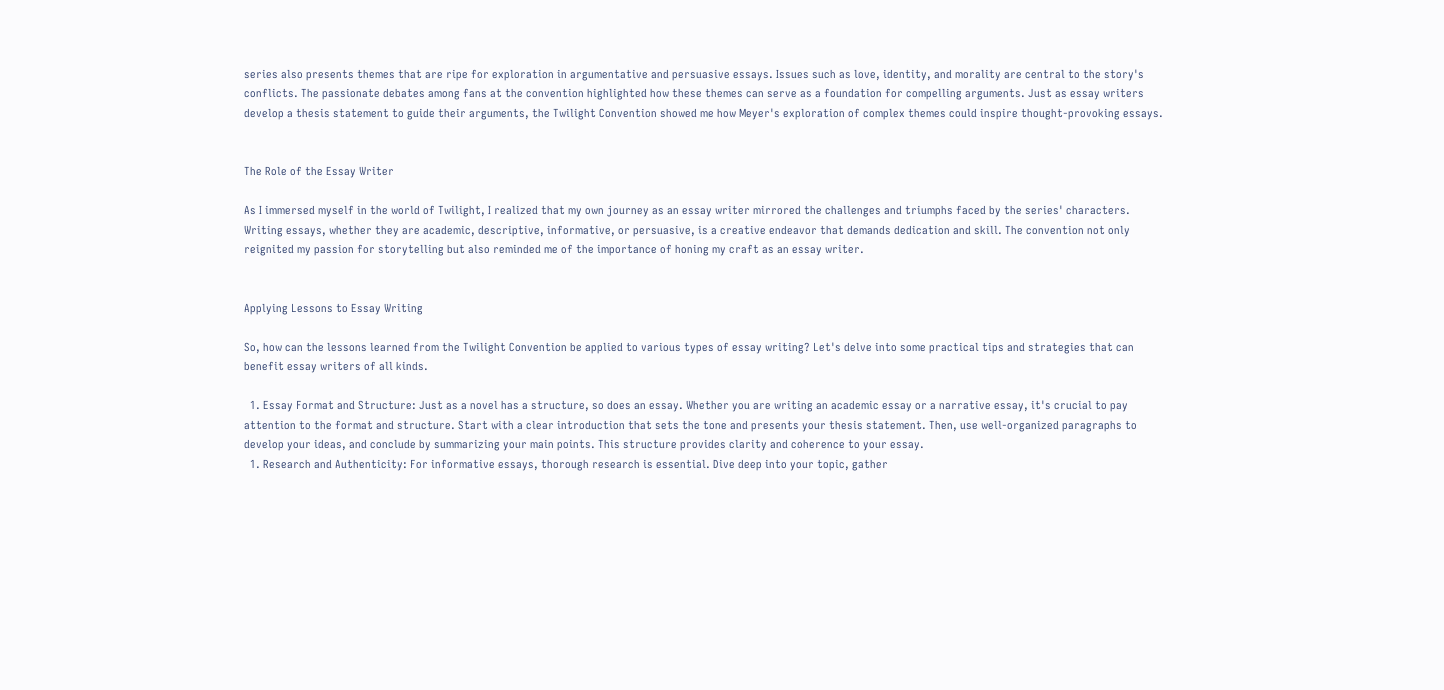series also presents themes that are ripe for exploration in argumentative and persuasive essays. Issues such as love, identity, and morality are central to the story's conflicts. The passionate debates among fans at the convention highlighted how these themes can serve as a foundation for compelling arguments. Just as essay writers develop a thesis statement to guide their arguments, the Twilight Convention showed me how Meyer's exploration of complex themes could inspire thought-provoking essays.


The Role of the Essay Writer

As I immersed myself in the world of Twilight, I realized that my own journey as an essay writer mirrored the challenges and triumphs faced by the series' characters. Writing essays, whether they are academic, descriptive, informative, or persuasive, is a creative endeavor that demands dedication and skill. The convention not only reignited my passion for storytelling but also reminded me of the importance of honing my craft as an essay writer.


Applying Lessons to Essay Writing

So, how can the lessons learned from the Twilight Convention be applied to various types of essay writing? Let's delve into some practical tips and strategies that can benefit essay writers of all kinds.

  1. Essay Format and Structure: Just as a novel has a structure, so does an essay. Whether you are writing an academic essay or a narrative essay, it's crucial to pay attention to the format and structure. Start with a clear introduction that sets the tone and presents your thesis statement. Then, use well-organized paragraphs to develop your ideas, and conclude by summarizing your main points. This structure provides clarity and coherence to your essay.
  1. Research and Authenticity: For informative essays, thorough research is essential. Dive deep into your topic, gather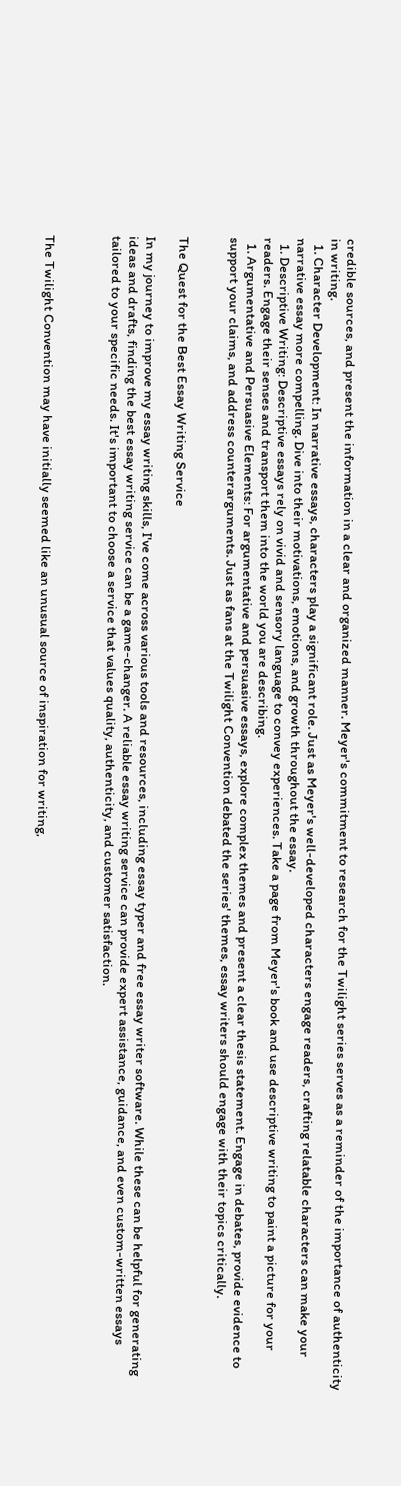credible sources, and present the information in a clear and organized manner. Meyer's commitment to research for the Twilight series serves as a reminder of the importance of authenticity in writing.
  1. Character Development: In narrative essays, characters play a significant role. Just as Meyer's well-developed characters engage readers, crafting relatable characters can make your narrative essay more compelling. Dive into their motivations, emotions, and growth throughout the essay.
  1. Descriptive Writing: Descriptive essays rely on vivid and sensory language to convey experiences. Take a page from Meyer's book and use descriptive writing to paint a picture for your readers. Engage their senses and transport them into the world you are describing.
  1. Argumentative and Persuasive Elements: For argumentative and persuasive essays, explore complex themes and present a clear thesis statement. Engage in debates, provide evidence to support your claims, and address counterarguments. Just as fans at the Twilight Convention debated the series' themes, essay writers should engage with their topics critically.


The Quest for the Best Essay Writing Service

In my journey to improve my essay writing skills, I've come across various tools and resources, including essay typer and free essay writer software. While these can be helpful for generating ideas and drafts, finding the best essay writing service can be a game-changer. A reliable essay writing service can provide expert assistance, guidance, and even custom-written essays tailored to your specific needs. It's important to choose a service that values quality, authenticity, and customer satisfaction.



The Twilight Convention may have initially seemed like an unusual source of inspiration for writing,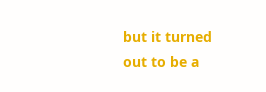but it turned out to be a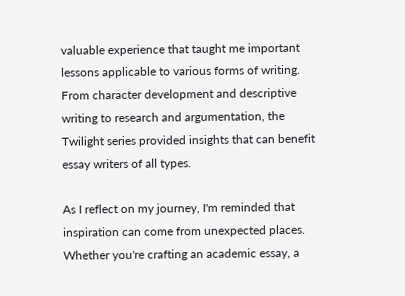valuable experience that taught me important lessons applicable to various forms of writing. From character development and descriptive writing to research and argumentation, the Twilight series provided insights that can benefit essay writers of all types.

As I reflect on my journey, I'm reminded that inspiration can come from unexpected places. Whether you're crafting an academic essay, a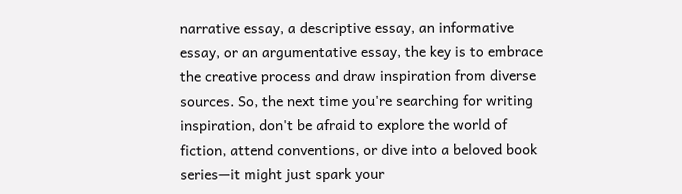narrative essay, a descriptive essay, an informative essay, or an argumentative essay, the key is to embrace the creative process and draw inspiration from diverse sources. So, the next time you're searching for writing inspiration, don't be afraid to explore the world of fiction, attend conventions, or dive into a beloved book series—it might just spark your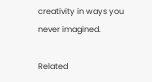creativity in ways you never imagined.

Related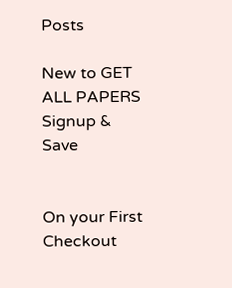Posts

New to GET ALL PAPERS Signup & Save


On your First Checkout